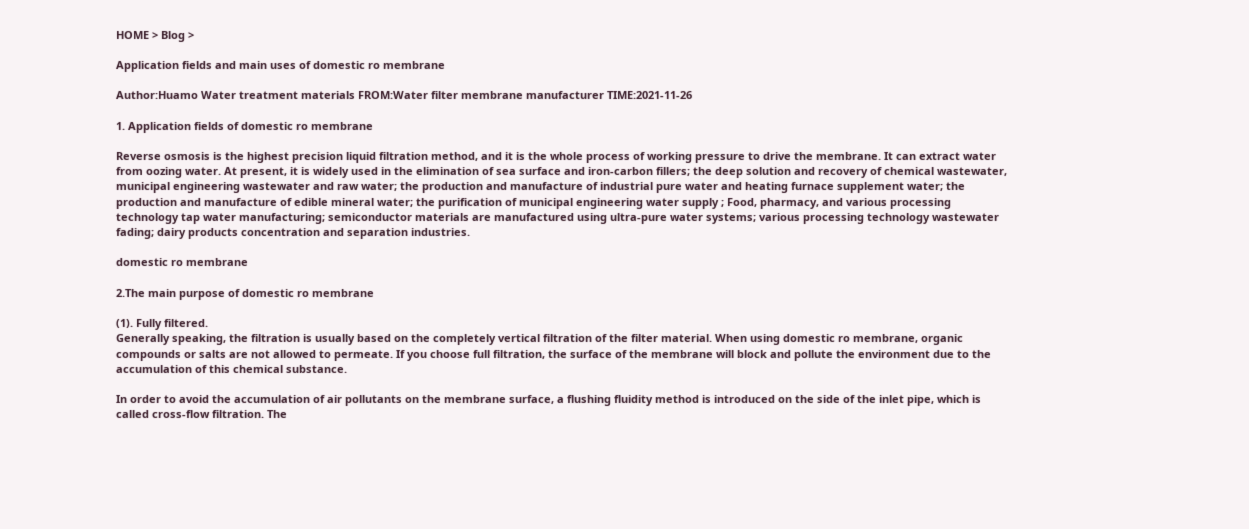HOME > Blog >

Application fields and main uses of domestic ro membrane

Author:Huamo Water treatment materials FROM:Water filter membrane manufacturer TIME:2021-11-26

1. Application fields of domestic ro membrane

Reverse osmosis is the highest precision liquid filtration method, and it is the whole process of working pressure to drive the membrane. It can extract water from oozing water. At present, it is widely used in the elimination of sea surface and iron-carbon fillers; the deep solution and recovery of chemical wastewater, municipal engineering wastewater and raw water; the production and manufacture of industrial pure water and heating furnace supplement water; the production and manufacture of edible mineral water; the purification of municipal engineering water supply ; Food, pharmacy, and various processing technology tap water manufacturing; semiconductor materials are manufactured using ultra-pure water systems; various processing technology wastewater fading; dairy products concentration and separation industries.

domestic ro membrane

2.The main purpose of domestic ro membrane

(1). Fully filtered.
Generally speaking, the filtration is usually based on the completely vertical filtration of the filter material. When using domestic ro membrane, organic compounds or salts are not allowed to permeate. If you choose full filtration, the surface of the membrane will block and pollute the environment due to the accumulation of this chemical substance.

In order to avoid the accumulation of air pollutants on the membrane surface, a flushing fluidity method is introduced on the side of the inlet pipe, which is called cross-flow filtration. The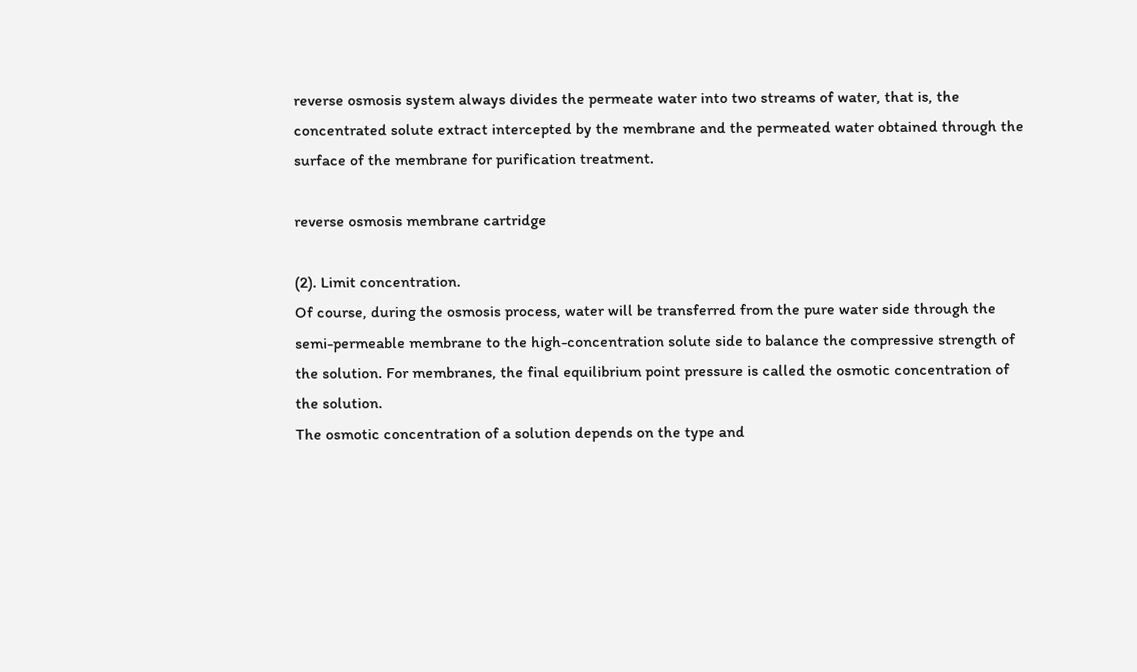reverse osmosis system always divides the permeate water into two streams of water, that is, the concentrated solute extract intercepted by the membrane and the permeated water obtained through the surface of the membrane for purification treatment.

reverse osmosis membrane cartridge

(2). Limit concentration.
Of course, during the osmosis process, water will be transferred from the pure water side through the semi-permeable membrane to the high-concentration solute side to balance the compressive strength of the solution. For membranes, the final equilibrium point pressure is called the osmotic concentration of the solution.
The osmotic concentration of a solution depends on the type and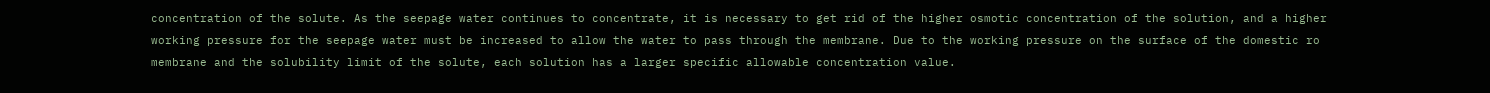concentration of the solute. As the seepage water continues to concentrate, it is necessary to get rid of the higher osmotic concentration of the solution, and a higher working pressure for the seepage water must be increased to allow the water to pass through the membrane. Due to the working pressure on the surface of the domestic ro membrane and the solubility limit of the solute, each solution has a larger specific allowable concentration value.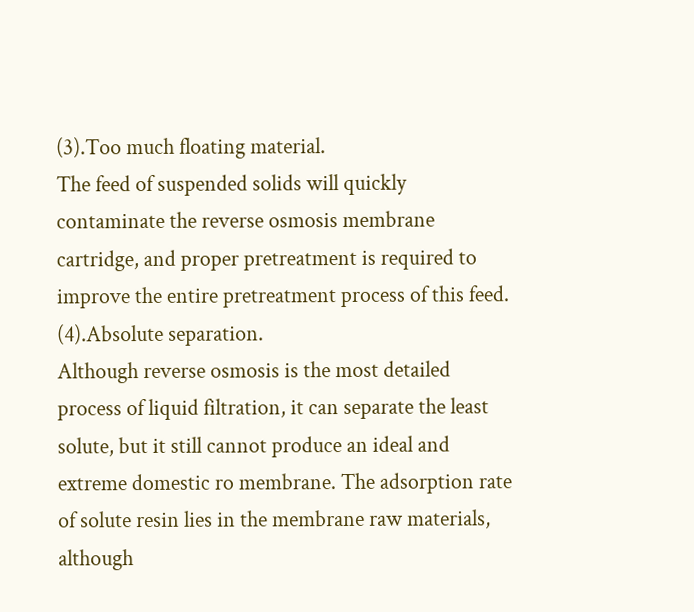(3).Too much floating material.
The feed of suspended solids will quickly contaminate the reverse osmosis membrane cartridge, and proper pretreatment is required to improve the entire pretreatment process of this feed.
(4).Absolute separation.
Although reverse osmosis is the most detailed process of liquid filtration, it can separate the least solute, but it still cannot produce an ideal and extreme domestic ro membrane. The adsorption rate of solute resin lies in the membrane raw materials, although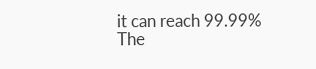it can reach 99.99% The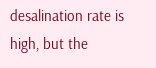desalination rate is high, but the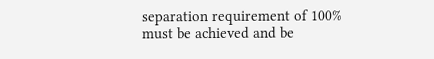separation requirement of 100% must be achieved and be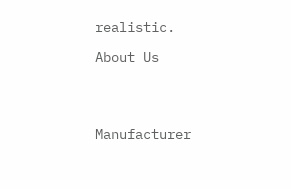realistic.

About Us




Manufacturer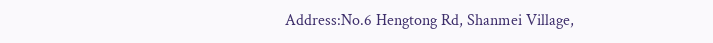Address:No.6 Hengtong Rd, Shanmei Village,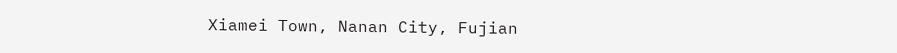Xiamei Town, Nanan City, Fujian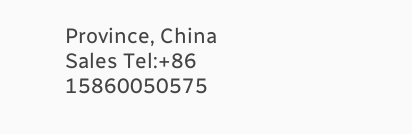Province, China
Sales Tel:+86 15860050575